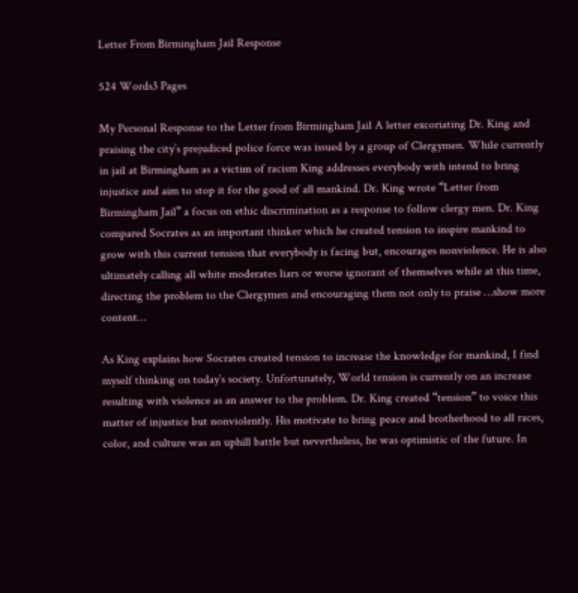Letter From Birmingham Jail Response

524 Words3 Pages

My Personal Response to the Letter from Birmingham Jail A letter excoriating Dr. King and praising the city’s prejudiced police force was issued by a group of Clergymen. While currently in jail at Birmingham as a victim of racism King addresses everybody with intend to bring injustice and aim to stop it for the good of all mankind. Dr. King wrote “Letter from Birmingham Jail” a focus on ethic discrimination as a response to follow clergy men. Dr. King compared Socrates as an important thinker which he created tension to inspire mankind to grow with this current tension that everybody is facing but, encourages nonviolence. He is also ultimately calling all white moderates liars or worse ignorant of themselves while at this time, directing the problem to the Clergymen and encouraging them not only to praise …show more content…

As King explains how Socrates created tension to increase the knowledge for mankind, I find myself thinking on today’s society. Unfortunately, World tension is currently on an increase resulting with violence as an answer to the problem. Dr. King created “tension” to voice this matter of injustice but nonviolently. His motivate to bring peace and brotherhood to all races, color, and culture was an uphill battle but nevertheless, he was optimistic of the future. In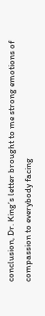conclusion, Dr. King’s letter brought to me strong emotions of compassion to everybody facing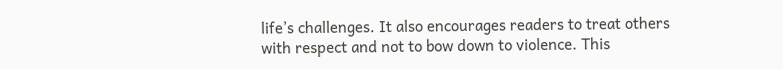life’s challenges. It also encourages readers to treat others with respect and not to bow down to violence. This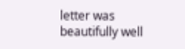letter was beautifully well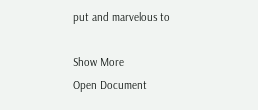put and marvelous to

Show More
Open Document